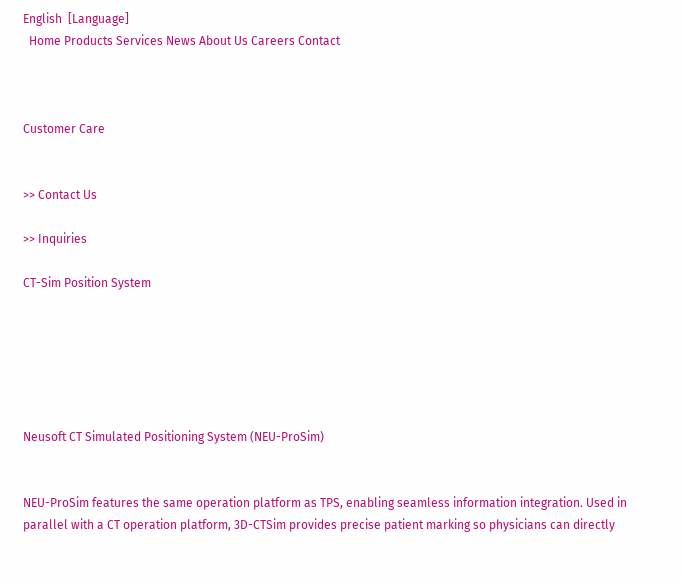English  [Language]
  Home Products Services News About Us Careers Contact



Customer Care


>> Contact Us

>> Inquiries

CT-Sim Position System






Neusoft CT Simulated Positioning System (NEU-ProSim)


NEU-ProSim features the same operation platform as TPS, enabling seamless information integration. Used in parallel with a CT operation platform, 3D-CTSim provides precise patient marking so physicians can directly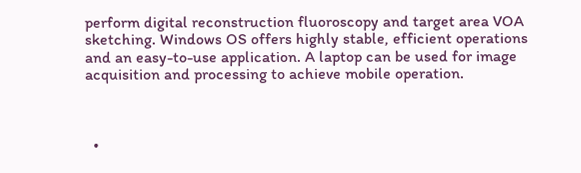perform digital reconstruction fluoroscopy and target area VOA sketching. Windows OS offers highly stable, efficient operations and an easy-to-use application. A laptop can be used for image acquisition and processing to achieve mobile operation.



  •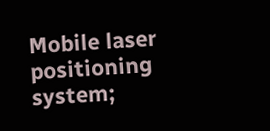Mobile laser positioning system;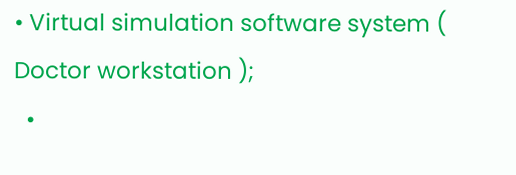• Virtual simulation software system ( Doctor workstation );
  •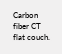Carbon fiber CT flat couch.